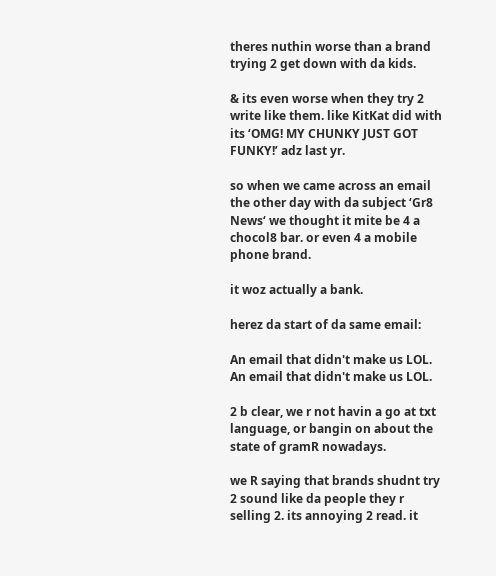theres nuthin worse than a brand trying 2 get down with da kids.

& its even worse when they try 2 write like them. like KitKat did with its ‘OMG! MY CHUNKY JUST GOT FUNKY!’ adz last yr.

so when we came across an email the other day with da subject ‘Gr8 News‘ we thought it mite be 4 a chocol8 bar. or even 4 a mobile phone brand.

it woz actually a bank.

herez da start of da same email:

An email that didn't make us LOL.
An email that didn't make us LOL.

2 b clear, we r not havin a go at txt language, or bangin on about the state of gramR nowadays.

we R saying that brands shudnt try 2 sound like da people they r selling 2. its annoying 2 read. it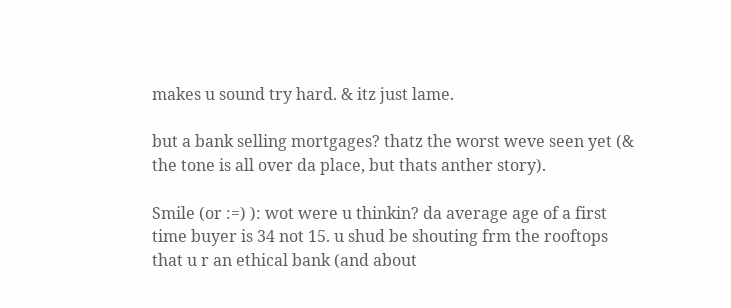makes u sound try hard. & itz just lame.

but a bank selling mortgages? thatz the worst weve seen yet (& the tone is all over da place, but thats anther story).

Smile (or :=) ): wot were u thinkin? da average age of a first time buyer is 34 not 15. u shud be shouting frm the rooftops that u r an ethical bank (and about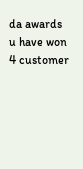da awards u have won 4 customer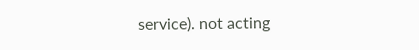service). not acting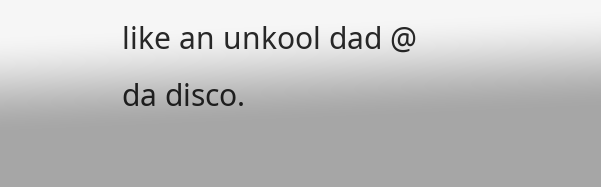like an unkool dad @ da disco.